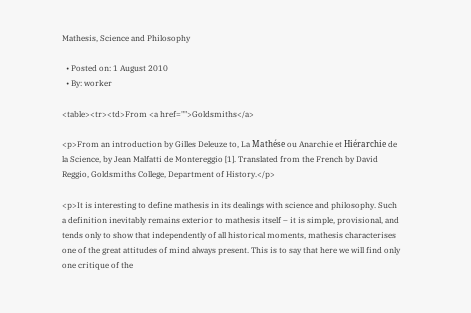Mathesis, Science and Philosophy

  • Posted on: 1 August 2010
  • By: worker

<table><tr><td>From <a href="">Goldsmiths</a>

<p>From an introduction by Gilles Deleuze to, La Mathése ou Anarchie et Hiérarchie de la Science, by Jean Malfatti de Montereggio [1]. Translated from the French by David Reggio, Goldsmiths College, Department of History.</p>

<p>It is interesting to define mathesis in its dealings with science and philosophy. Such a definition inevitably remains exterior to mathesis itself – it is simple, provisional, and tends only to show that independently of all historical moments, mathesis characterises one of the great attitudes of mind always present. This is to say that here we will find only one critique of the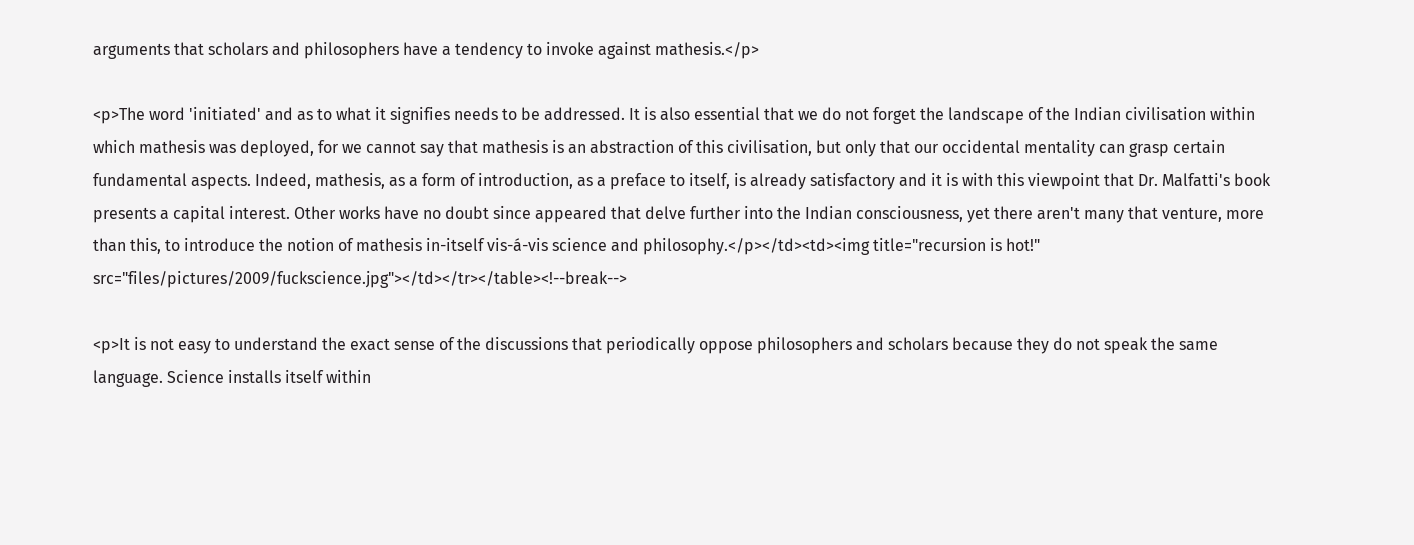arguments that scholars and philosophers have a tendency to invoke against mathesis.</p>

<p>The word 'initiated' and as to what it signifies needs to be addressed. It is also essential that we do not forget the landscape of the Indian civilisation within which mathesis was deployed, for we cannot say that mathesis is an abstraction of this civilisation, but only that our occidental mentality can grasp certain fundamental aspects. Indeed, mathesis, as a form of introduction, as a preface to itself, is already satisfactory and it is with this viewpoint that Dr. Malfatti's book presents a capital interest. Other works have no doubt since appeared that delve further into the Indian consciousness, yet there aren't many that venture, more than this, to introduce the notion of mathesis in-itself vis-á-vis science and philosophy.</p></td><td><img title="recursion is hot!" src="files/pictures/2009/fuckscience.jpg"></td></tr></table><!--break-->

<p>It is not easy to understand the exact sense of the discussions that periodically oppose philosophers and scholars because they do not speak the same language. Science installs itself within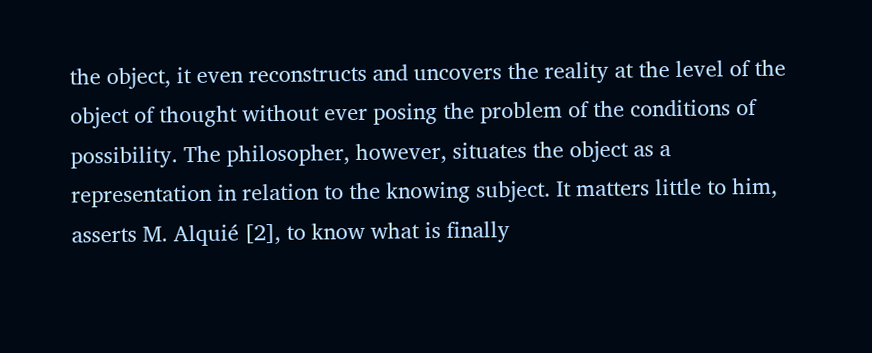the object, it even reconstructs and uncovers the reality at the level of the object of thought without ever posing the problem of the conditions of possibility. The philosopher, however, situates the object as a representation in relation to the knowing subject. It matters little to him, asserts M. Alquié [2], to know what is finally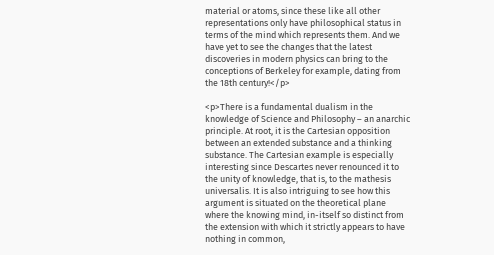material or atoms, since these like all other representations only have philosophical status in terms of the mind which represents them. And we have yet to see the changes that the latest discoveries in modern physics can bring to the conceptions of Berkeley for example, dating from the 18th century!</p>

<p>There is a fundamental dualism in the knowledge of Science and Philosophy – an anarchic principle. At root, it is the Cartesian opposition between an extended substance and a thinking substance. The Cartesian example is especially interesting since Descartes never renounced it to the unity of knowledge, that is, to the mathesis universalis. It is also intriguing to see how this argument is situated on the theoretical plane where the knowing mind, in-itself so distinct from the extension with which it strictly appears to have nothing in common,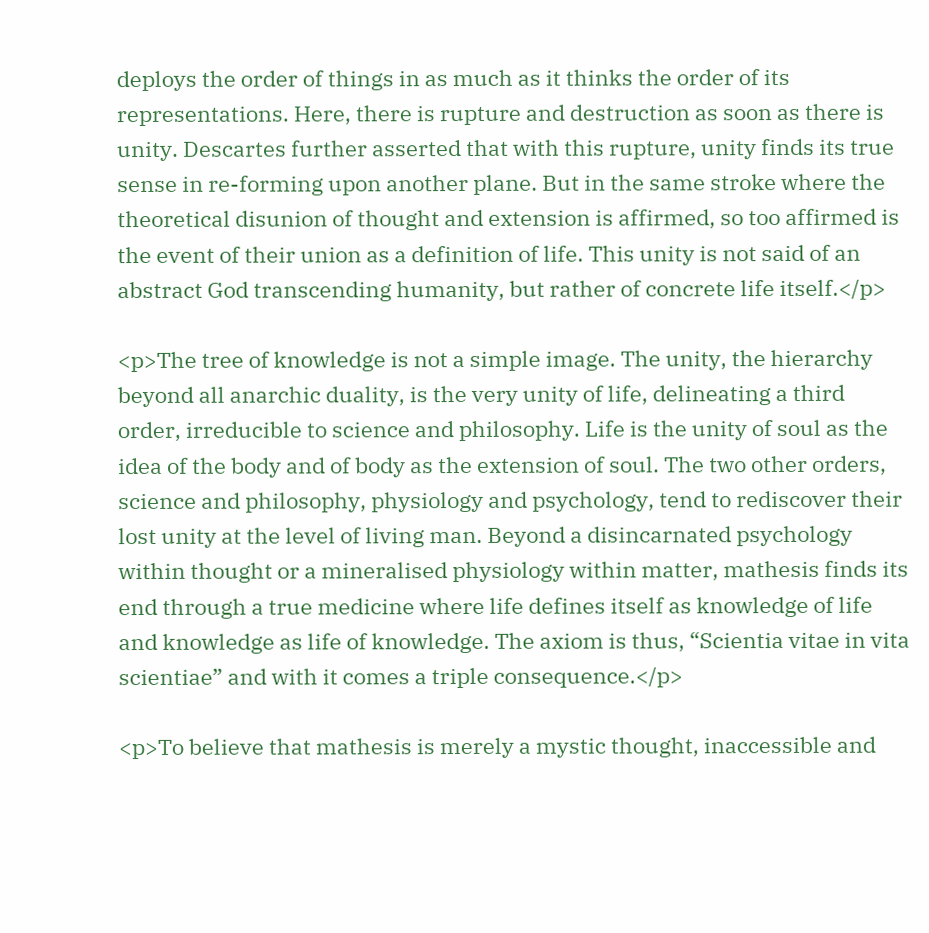deploys the order of things in as much as it thinks the order of its representations. Here, there is rupture and destruction as soon as there is unity. Descartes further asserted that with this rupture, unity finds its true sense in re-forming upon another plane. But in the same stroke where the theoretical disunion of thought and extension is affirmed, so too affirmed is the event of their union as a definition of life. This unity is not said of an abstract God transcending humanity, but rather of concrete life itself.</p>

<p>The tree of knowledge is not a simple image. The unity, the hierarchy beyond all anarchic duality, is the very unity of life, delineating a third order, irreducible to science and philosophy. Life is the unity of soul as the idea of the body and of body as the extension of soul. The two other orders, science and philosophy, physiology and psychology, tend to rediscover their lost unity at the level of living man. Beyond a disincarnated psychology within thought or a mineralised physiology within matter, mathesis finds its end through a true medicine where life defines itself as knowledge of life and knowledge as life of knowledge. The axiom is thus, “Scientia vitae in vita scientiae” and with it comes a triple consequence.</p>

<p>To believe that mathesis is merely a mystic thought, inaccessible and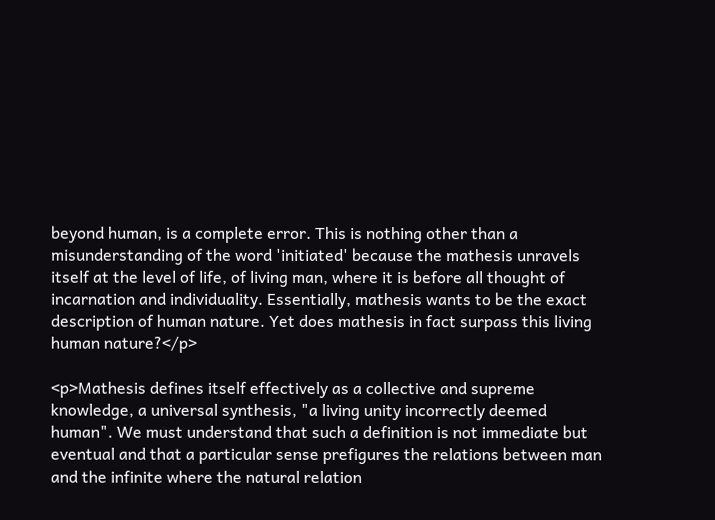beyond human, is a complete error. This is nothing other than a misunderstanding of the word 'initiated' because the mathesis unravels itself at the level of life, of living man, where it is before all thought of incarnation and individuality. Essentially, mathesis wants to be the exact description of human nature. Yet does mathesis in fact surpass this living human nature?</p>

<p>Mathesis defines itself effectively as a collective and supreme knowledge, a universal synthesis, "a living unity incorrectly deemed human". We must understand that such a definition is not immediate but eventual and that a particular sense prefigures the relations between man and the infinite where the natural relation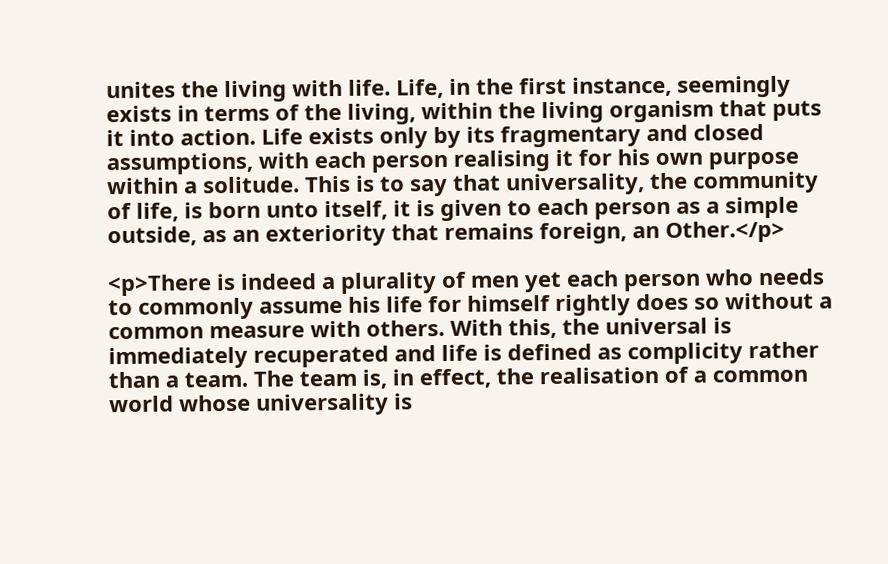unites the living with life. Life, in the first instance, seemingly exists in terms of the living, within the living organism that puts it into action. Life exists only by its fragmentary and closed assumptions, with each person realising it for his own purpose within a solitude. This is to say that universality, the community of life, is born unto itself, it is given to each person as a simple outside, as an exteriority that remains foreign, an Other.</p>

<p>There is indeed a plurality of men yet each person who needs to commonly assume his life for himself rightly does so without a common measure with others. With this, the universal is immediately recuperated and life is defined as complicity rather than a team. The team is, in effect, the realisation of a common world whose universality is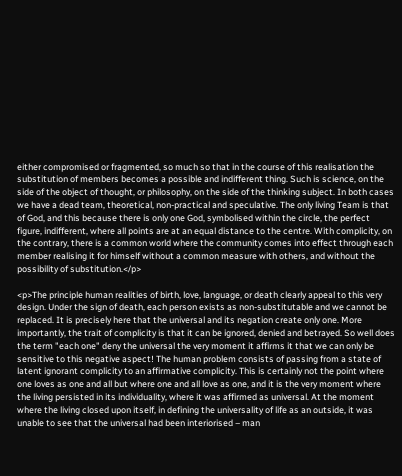either compromised or fragmented, so much so that in the course of this realisation the substitution of members becomes a possible and indifferent thing. Such is science, on the side of the object of thought, or philosophy, on the side of the thinking subject. In both cases we have a dead team, theoretical, non-practical and speculative. The only living Team is that of God, and this because there is only one God, symbolised within the circle, the perfect figure, indifferent, where all points are at an equal distance to the centre. With complicity, on the contrary, there is a common world where the community comes into effect through each member realising it for himself without a common measure with others, and without the possibility of substitution.</p>

<p>The principle human realities of birth, love, language, or death clearly appeal to this very design. Under the sign of death, each person exists as non-substitutable and we cannot be replaced. It is precisely here that the universal and its negation create only one. More importantly, the trait of complicity is that it can be ignored, denied and betrayed. So well does the term "each one" deny the universal the very moment it affirms it that we can only be sensitive to this negative aspect! The human problem consists of passing from a state of latent ignorant complicity to an affirmative complicity. This is certainly not the point where one loves as one and all but where one and all love as one, and it is the very moment where the living persisted in its individuality, where it was affirmed as universal. At the moment where the living closed upon itself, in defining the universality of life as an outside, it was unable to see that the universal had been interiorised – man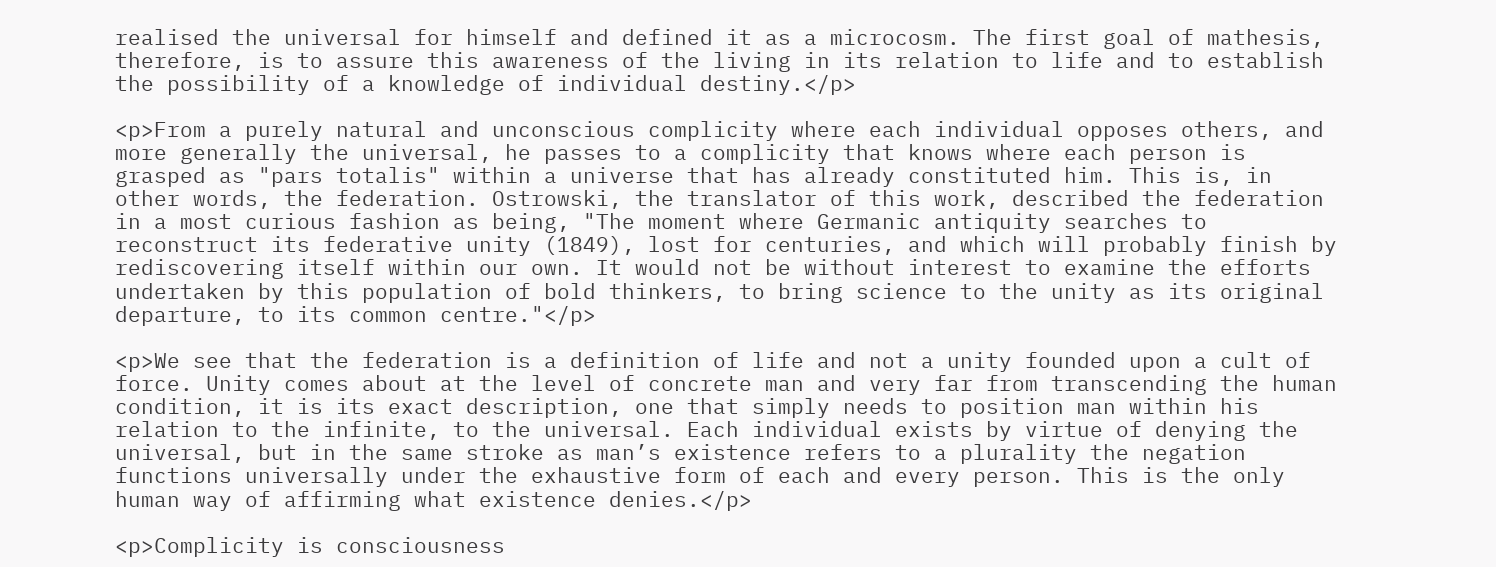realised the universal for himself and defined it as a microcosm. The first goal of mathesis, therefore, is to assure this awareness of the living in its relation to life and to establish the possibility of a knowledge of individual destiny.</p>

<p>From a purely natural and unconscious complicity where each individual opposes others, and more generally the universal, he passes to a complicity that knows where each person is grasped as "pars totalis" within a universe that has already constituted him. This is, in other words, the federation. Ostrowski, the translator of this work, described the federation in a most curious fashion as being, "The moment where Germanic antiquity searches to reconstruct its federative unity (1849), lost for centuries, and which will probably finish by rediscovering itself within our own. It would not be without interest to examine the efforts undertaken by this population of bold thinkers, to bring science to the unity as its original departure, to its common centre."</p>

<p>We see that the federation is a definition of life and not a unity founded upon a cult of force. Unity comes about at the level of concrete man and very far from transcending the human condition, it is its exact description, one that simply needs to position man within his relation to the infinite, to the universal. Each individual exists by virtue of denying the universal, but in the same stroke as man’s existence refers to a plurality the negation functions universally under the exhaustive form of each and every person. This is the only human way of affirming what existence denies.</p>

<p>Complicity is consciousness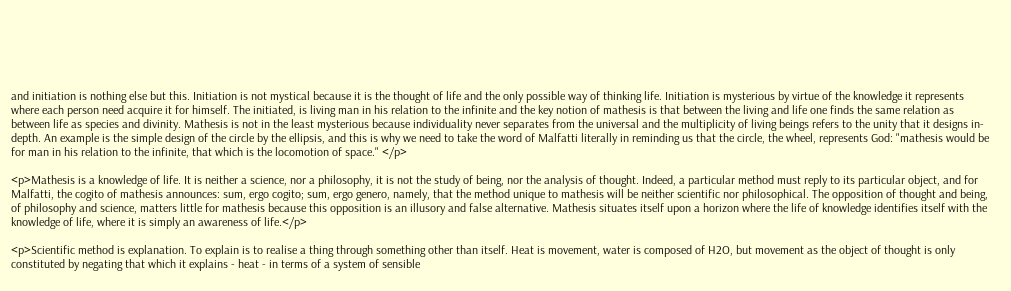and initiation is nothing else but this. Initiation is not mystical because it is the thought of life and the only possible way of thinking life. Initiation is mysterious by virtue of the knowledge it represents where each person need acquire it for himself. The initiated, is living man in his relation to the infinite and the key notion of mathesis is that between the living and life one finds the same relation as between life as species and divinity. Mathesis is not in the least mysterious because individuality never separates from the universal and the multiplicity of living beings refers to the unity that it designs in-depth. An example is the simple design of the circle by the ellipsis, and this is why we need to take the word of Malfatti literally in reminding us that the circle, the wheel, represents God: "mathesis would be for man in his relation to the infinite, that which is the locomotion of space." </p>

<p>Mathesis is a knowledge of life. It is neither a science, nor a philosophy, it is not the study of being, nor the analysis of thought. Indeed, a particular method must reply to its particular object, and for Malfatti, the cogito of mathesis announces: sum, ergo cogito; sum, ergo genero, namely, that the method unique to mathesis will be neither scientific nor philosophical. The opposition of thought and being, of philosophy and science, matters little for mathesis because this opposition is an illusory and false alternative. Mathesis situates itself upon a horizon where the life of knowledge identifies itself with the knowledge of life, where it is simply an awareness of life.</p>

<p>Scientific method is explanation. To explain is to realise a thing through something other than itself. Heat is movement, water is composed of H2O, but movement as the object of thought is only constituted by negating that which it explains - heat - in terms of a system of sensible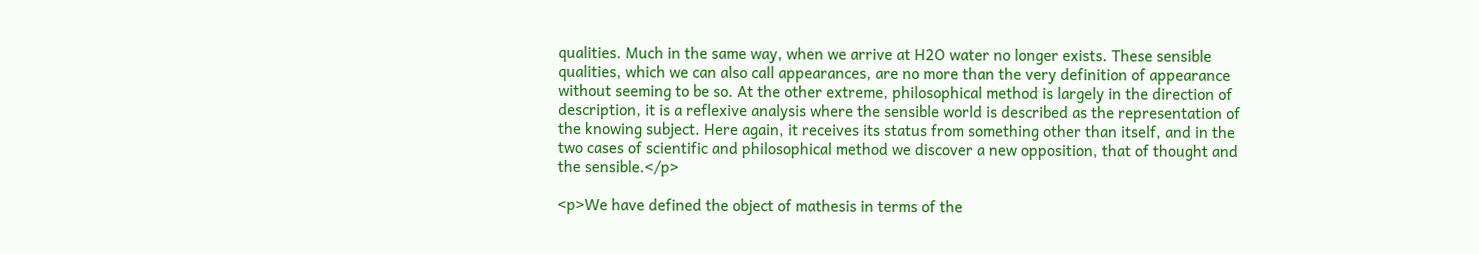qualities. Much in the same way, when we arrive at H2O water no longer exists. These sensible qualities, which we can also call appearances, are no more than the very definition of appearance without seeming to be so. At the other extreme, philosophical method is largely in the direction of description, it is a reflexive analysis where the sensible world is described as the representation of the knowing subject. Here again, it receives its status from something other than itself, and in the two cases of scientific and philosophical method we discover a new opposition, that of thought and the sensible.</p>

<p>We have defined the object of mathesis in terms of the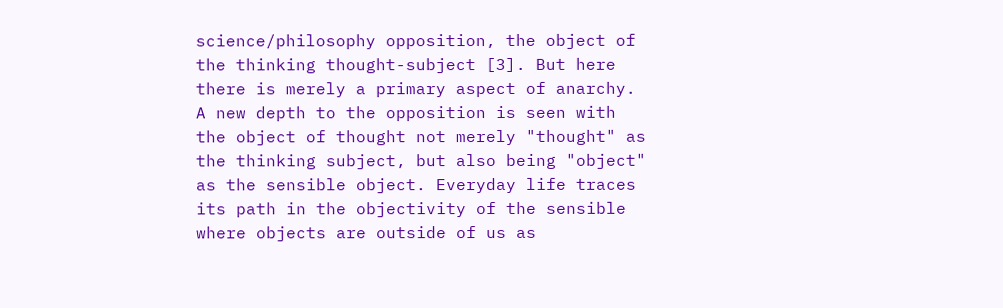science/philosophy opposition, the object of the thinking thought-subject [3]. But here there is merely a primary aspect of anarchy. A new depth to the opposition is seen with the object of thought not merely "thought" as the thinking subject, but also being "object" as the sensible object. Everyday life traces its path in the objectivity of the sensible where objects are outside of us as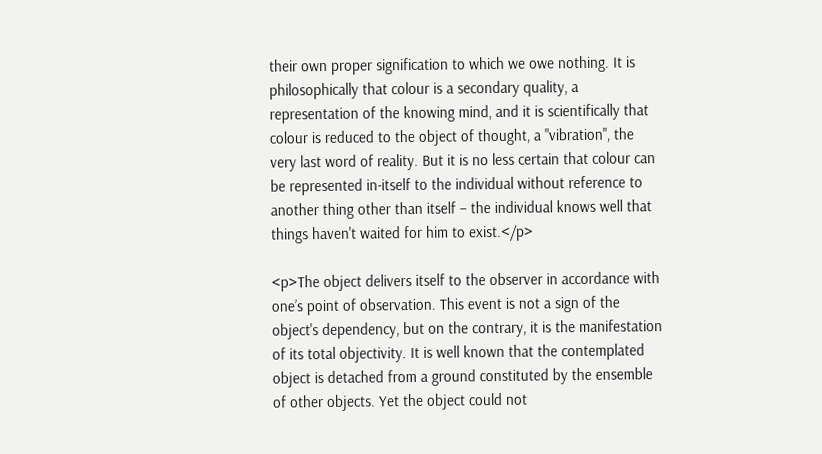their own proper signification to which we owe nothing. It is philosophically that colour is a secondary quality, a representation of the knowing mind, and it is scientifically that colour is reduced to the object of thought, a "vibration", the very last word of reality. But it is no less certain that colour can be represented in-itself to the individual without reference to another thing other than itself – the individual knows well that things haven't waited for him to exist.</p>

<p>The object delivers itself to the observer in accordance with one’s point of observation. This event is not a sign of the object's dependency, but on the contrary, it is the manifestation of its total objectivity. It is well known that the contemplated object is detached from a ground constituted by the ensemble of other objects. Yet the object could not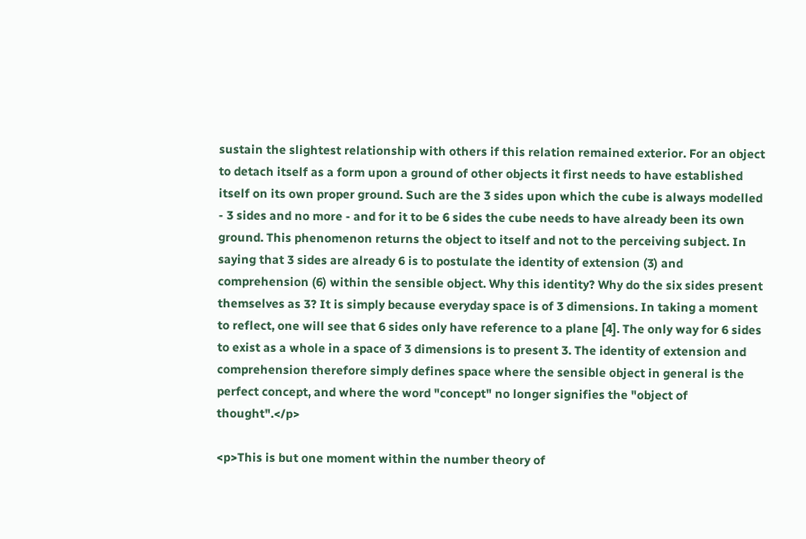sustain the slightest relationship with others if this relation remained exterior. For an object to detach itself as a form upon a ground of other objects it first needs to have established itself on its own proper ground. Such are the 3 sides upon which the cube is always modelled - 3 sides and no more - and for it to be 6 sides the cube needs to have already been its own ground. This phenomenon returns the object to itself and not to the perceiving subject. In saying that 3 sides are already 6 is to postulate the identity of extension (3) and comprehension (6) within the sensible object. Why this identity? Why do the six sides present themselves as 3? It is simply because everyday space is of 3 dimensions. In taking a moment to reflect, one will see that 6 sides only have reference to a plane [4]. The only way for 6 sides to exist as a whole in a space of 3 dimensions is to present 3. The identity of extension and comprehension therefore simply defines space where the sensible object in general is the perfect concept, and where the word "concept" no longer signifies the "object of thought".</p>

<p>This is but one moment within the number theory of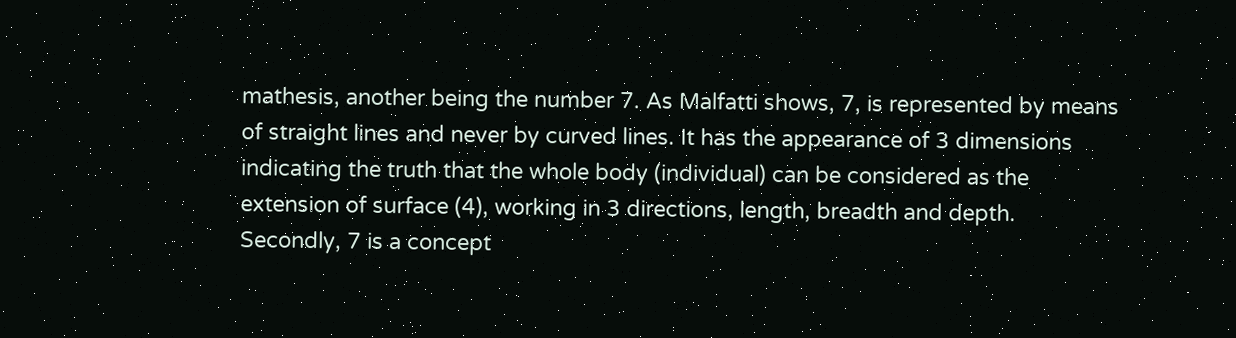mathesis, another being the number 7. As Malfatti shows, 7, is represented by means of straight lines and never by curved lines. It has the appearance of 3 dimensions indicating the truth that the whole body (individual) can be considered as the extension of surface (4), working in 3 directions, length, breadth and depth. Secondly, 7 is a concept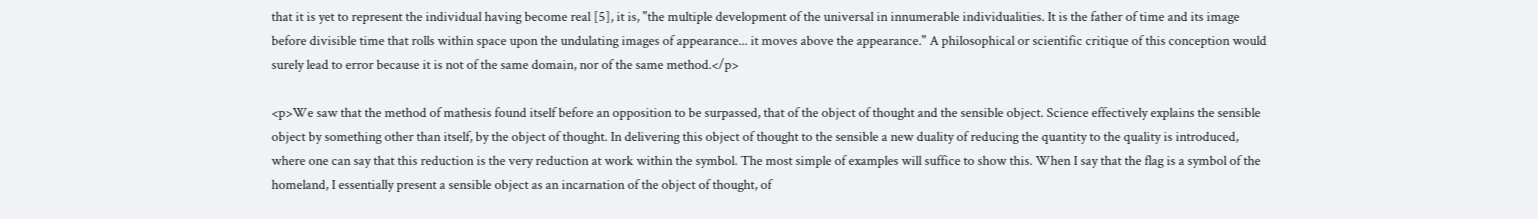that it is yet to represent the individual having become real [5], it is, "the multiple development of the universal in innumerable individualities. It is the father of time and its image before divisible time that rolls within space upon the undulating images of appearance... it moves above the appearance." A philosophical or scientific critique of this conception would surely lead to error because it is not of the same domain, nor of the same method.</p>

<p>We saw that the method of mathesis found itself before an opposition to be surpassed, that of the object of thought and the sensible object. Science effectively explains the sensible object by something other than itself, by the object of thought. In delivering this object of thought to the sensible a new duality of reducing the quantity to the quality is introduced, where one can say that this reduction is the very reduction at work within the symbol. The most simple of examples will suffice to show this. When I say that the flag is a symbol of the homeland, I essentially present a sensible object as an incarnation of the object of thought, of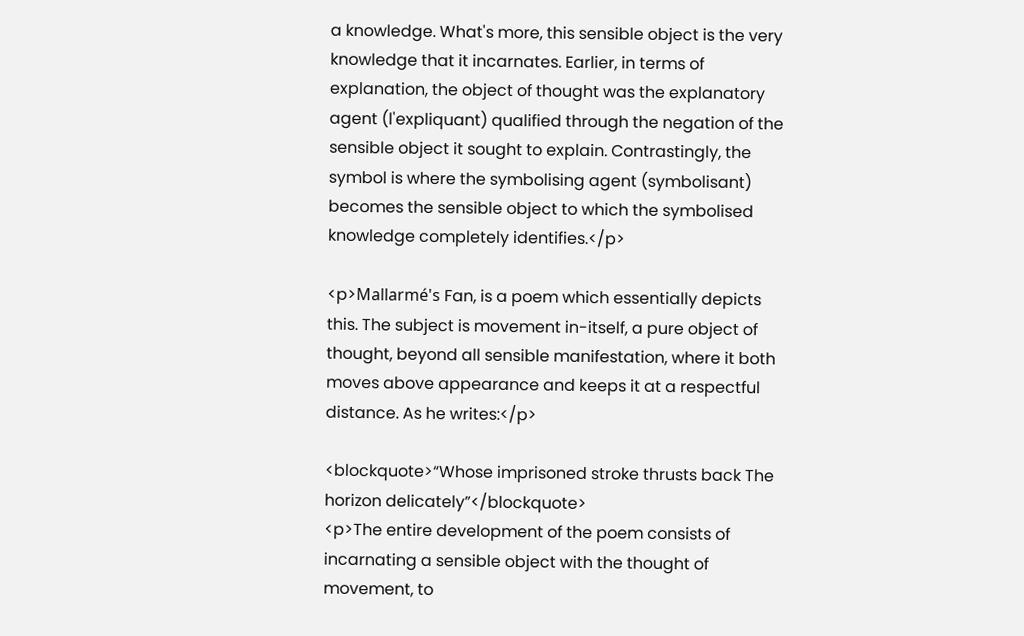a knowledge. What's more, this sensible object is the very knowledge that it incarnates. Earlier, in terms of explanation, the object of thought was the explanatory agent (l'expliquant) qualified through the negation of the sensible object it sought to explain. Contrastingly, the symbol is where the symbolising agent (symbolisant) becomes the sensible object to which the symbolised knowledge completely identifies.</p>

<p>Mallarmé's Fan, is a poem which essentially depicts this. The subject is movement in-itself, a pure object of thought, beyond all sensible manifestation, where it both moves above appearance and keeps it at a respectful distance. As he writes:</p>

<blockquote>“Whose imprisoned stroke thrusts back The horizon delicately”</blockquote>
<p>The entire development of the poem consists of incarnating a sensible object with the thought of movement, to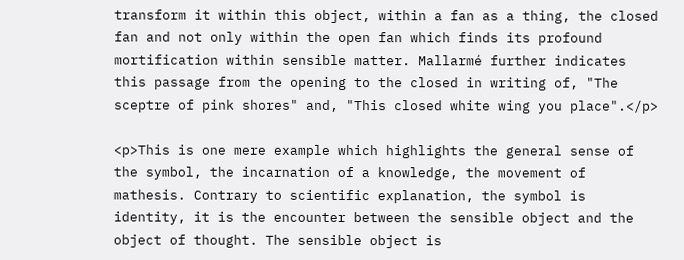transform it within this object, within a fan as a thing, the closed fan and not only within the open fan which finds its profound mortification within sensible matter. Mallarmé further indicates this passage from the opening to the closed in writing of, "The sceptre of pink shores" and, "This closed white wing you place".</p>

<p>This is one mere example which highlights the general sense of the symbol, the incarnation of a knowledge, the movement of mathesis. Contrary to scientific explanation, the symbol is identity, it is the encounter between the sensible object and the object of thought. The sensible object is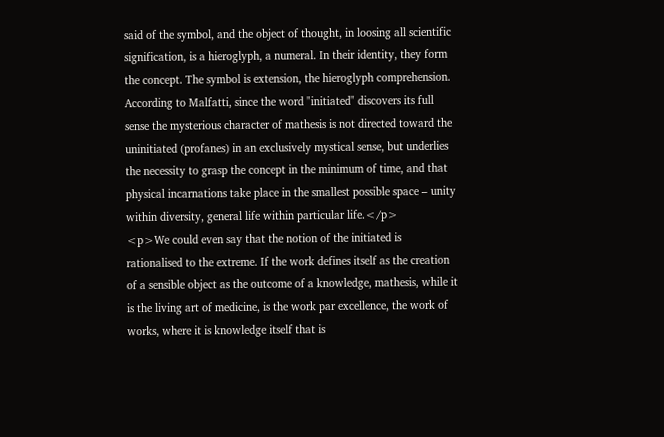said of the symbol, and the object of thought, in loosing all scientific signification, is a hieroglyph, a numeral. In their identity, they form the concept. The symbol is extension, the hieroglyph comprehension. According to Malfatti, since the word "initiated" discovers its full sense the mysterious character of mathesis is not directed toward the uninitiated (profanes) in an exclusively mystical sense, but underlies the necessity to grasp the concept in the minimum of time, and that physical incarnations take place in the smallest possible space – unity within diversity, general life within particular life.</p>
<p>We could even say that the notion of the initiated is rationalised to the extreme. If the work defines itself as the creation of a sensible object as the outcome of a knowledge, mathesis, while it is the living art of medicine, is the work par excellence, the work of works, where it is knowledge itself that is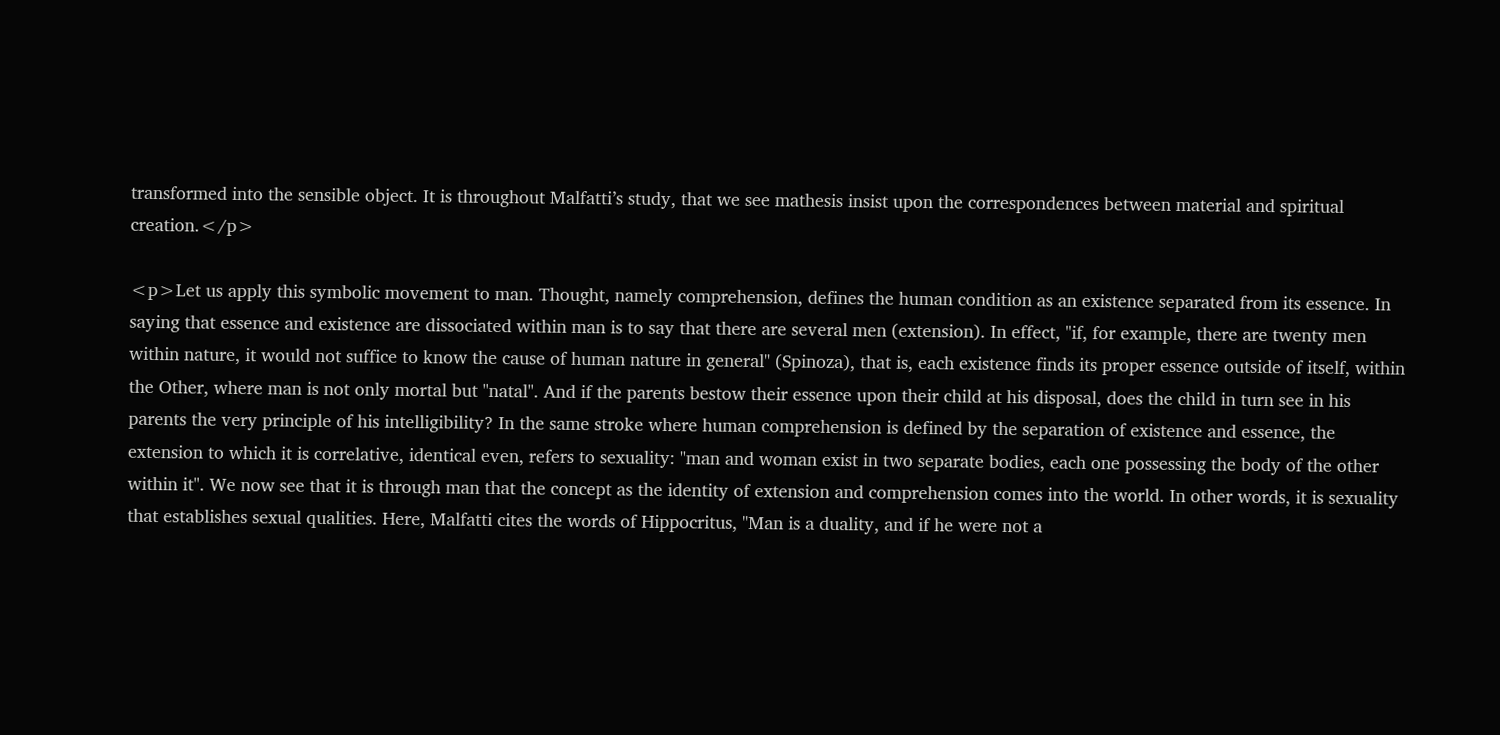transformed into the sensible object. It is throughout Malfatti’s study, that we see mathesis insist upon the correspondences between material and spiritual creation.</p>

<p>Let us apply this symbolic movement to man. Thought, namely comprehension, defines the human condition as an existence separated from its essence. In saying that essence and existence are dissociated within man is to say that there are several men (extension). In effect, "if, for example, there are twenty men within nature, it would not suffice to know the cause of human nature in general" (Spinoza), that is, each existence finds its proper essence outside of itself, within the Other, where man is not only mortal but "natal". And if the parents bestow their essence upon their child at his disposal, does the child in turn see in his parents the very principle of his intelligibility? In the same stroke where human comprehension is defined by the separation of existence and essence, the extension to which it is correlative, identical even, refers to sexuality: "man and woman exist in two separate bodies, each one possessing the body of the other within it". We now see that it is through man that the concept as the identity of extension and comprehension comes into the world. In other words, it is sexuality that establishes sexual qualities. Here, Malfatti cites the words of Hippocritus, "Man is a duality, and if he were not a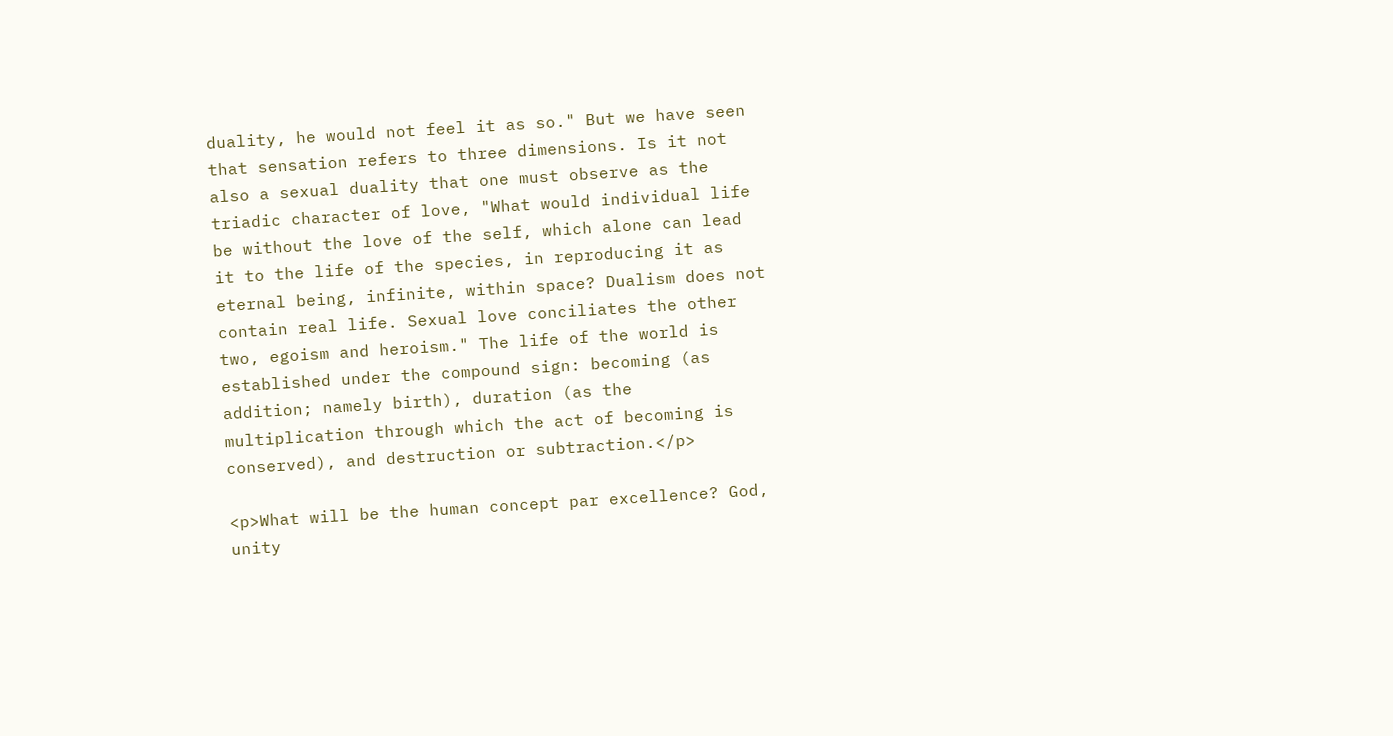duality, he would not feel it as so." But we have seen that sensation refers to three dimensions. Is it not also a sexual duality that one must observe as the triadic character of love, "What would individual life be without the love of the self, which alone can lead it to the life of the species, in reproducing it as eternal being, infinite, within space? Dualism does not contain real life. Sexual love conciliates the other two, egoism and heroism." The life of the world is established under the compound sign: becoming (as addition; namely birth), duration (as the multiplication through which the act of becoming is conserved), and destruction or subtraction.</p>

<p>What will be the human concept par excellence? God, unity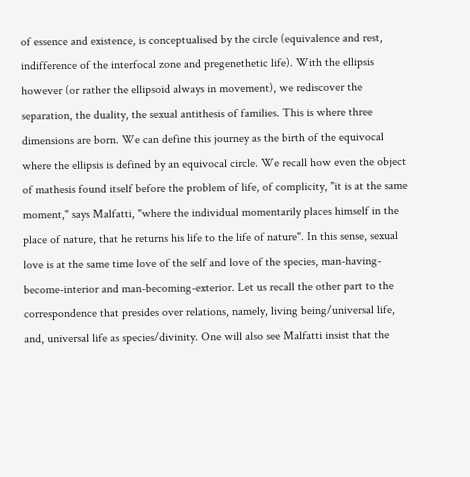of essence and existence, is conceptualised by the circle (equivalence and rest, indifference of the interfocal zone and pregenethetic life). With the ellipsis however (or rather the ellipsoid always in movement), we rediscover the separation, the duality, the sexual antithesis of families. This is where three dimensions are born. We can define this journey as the birth of the equivocal where the ellipsis is defined by an equivocal circle. We recall how even the object of mathesis found itself before the problem of life, of complicity, "it is at the same moment," says Malfatti, "where the individual momentarily places himself in the place of nature, that he returns his life to the life of nature". In this sense, sexual love is at the same time love of the self and love of the species, man-having-become-interior and man-becoming-exterior. Let us recall the other part to the correspondence that presides over relations, namely, living being/universal life, and, universal life as species/divinity. One will also see Malfatti insist that the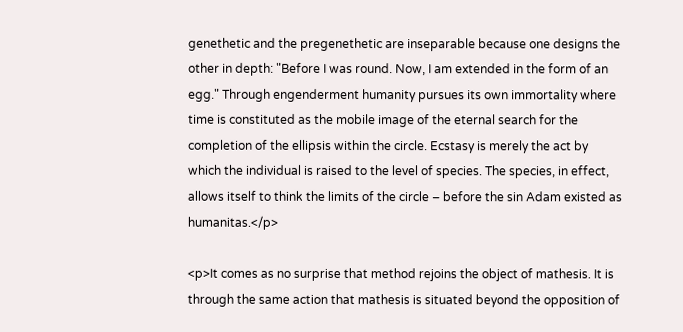genethetic and the pregenethetic are inseparable because one designs the other in depth: "Before I was round. Now, I am extended in the form of an egg." Through engenderment humanity pursues its own immortality where time is constituted as the mobile image of the eternal search for the completion of the ellipsis within the circle. Ecstasy is merely the act by which the individual is raised to the level of species. The species, in effect, allows itself to think the limits of the circle – before the sin Adam existed as humanitas.</p>

<p>It comes as no surprise that method rejoins the object of mathesis. It is through the same action that mathesis is situated beyond the opposition of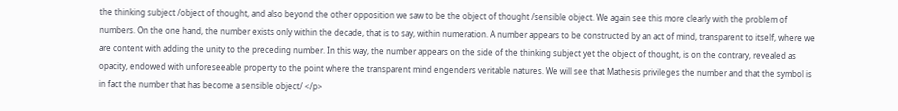the thinking subject /object of thought, and also beyond the other opposition we saw to be the object of thought /sensible object. We again see this more clearly with the problem of numbers. On the one hand, the number exists only within the decade, that is to say, within numeration. A number appears to be constructed by an act of mind, transparent to itself, where we are content with adding the unity to the preceding number. In this way, the number appears on the side of the thinking subject yet the object of thought, is on the contrary, revealed as opacity, endowed with unforeseeable property to the point where the transparent mind engenders veritable natures. We will see that Mathesis privileges the number and that the symbol is in fact the number that has become a sensible object/ </p>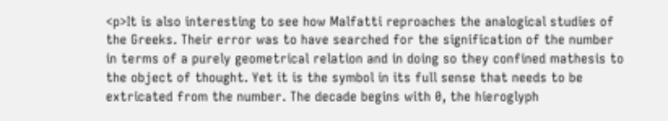<p>It is also interesting to see how Malfatti reproaches the analogical studies of the Greeks. Their error was to have searched for the signification of the number in terms of a purely geometrical relation and in doing so they confined mathesis to the object of thought. Yet it is the symbol in its full sense that needs to be extricated from the number. The decade begins with 0, the hieroglyph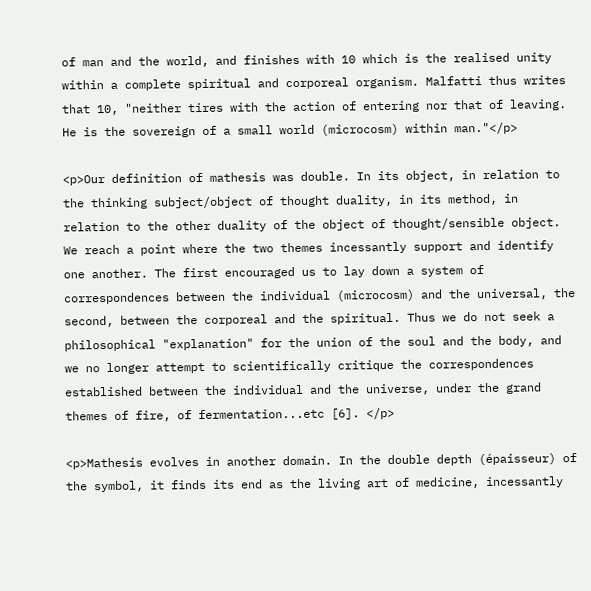of man and the world, and finishes with 10 which is the realised unity within a complete spiritual and corporeal organism. Malfatti thus writes that 10, "neither tires with the action of entering nor that of leaving. He is the sovereign of a small world (microcosm) within man."</p>

<p>Our definition of mathesis was double. In its object, in relation to the thinking subject/object of thought duality, in its method, in relation to the other duality of the object of thought/sensible object. We reach a point where the two themes incessantly support and identify one another. The first encouraged us to lay down a system of correspondences between the individual (microcosm) and the universal, the second, between the corporeal and the spiritual. Thus we do not seek a philosophical "explanation" for the union of the soul and the body, and we no longer attempt to scientifically critique the correspondences established between the individual and the universe, under the grand themes of fire, of fermentation...etc [6]. </p>

<p>Mathesis evolves in another domain. In the double depth (épaisseur) of the symbol, it finds its end as the living art of medicine, incessantly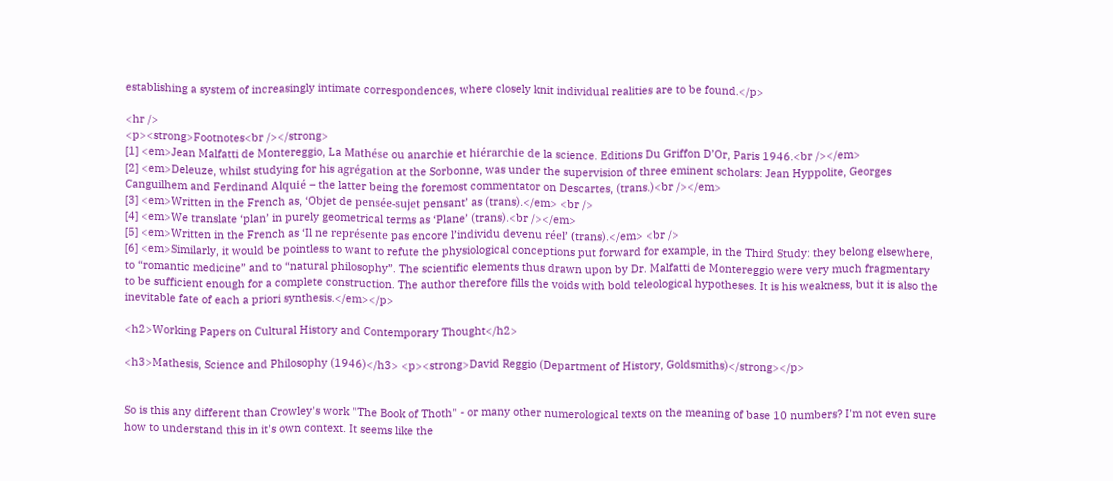establishing a system of increasingly intimate correspondences, where closely knit individual realities are to be found.</p>

<hr />
<p><strong>Footnotes<br /></strong>
[1] <em>Jean Malfatti de Montereggio, La Mathése ou anarchie et hiérarchie de la science. Editions Du Griffon D’Or, Paris 1946.<br /></em>
[2] <em>Deleuze, whilst studying for his agrégation at the Sorbonne, was under the supervision of three eminent scholars: Jean Hyppolite, Georges Canguilhem and Ferdinand Alquié – the latter being the foremost commentator on Descartes, (trans.)<br /></em>
[3] <em>Written in the French as, ‘Objet de pensée-sujet pensant’ as (trans).</em> <br />
[4] <em>We translate ‘plan’ in purely geometrical terms as ‘Plane’ (trans).<br /></em>
[5] <em>Written in the French as ‘Il ne représente pas encore l’individu devenu réel’ (trans).</em> <br />
[6] <em>Similarly, it would be pointless to want to refute the physiological conceptions put forward for example, in the Third Study: they belong elsewhere, to “romantic medicine” and to “natural philosophy”. The scientific elements thus drawn upon by Dr. Malfatti de Montereggio were very much fragmentary to be sufficient enough for a complete construction. The author therefore fills the voids with bold teleological hypotheses. It is his weakness, but it is also the inevitable fate of each a priori synthesis.</em></p>

<h2>Working Papers on Cultural History and Contemporary Thought</h2>

<h3>Mathesis, Science and Philosophy (1946)</h3> <p><strong>David Reggio (Department of History, Goldsmiths)</strong></p>


So is this any different than Crowley's work "The Book of Thoth" - or many other numerological texts on the meaning of base 10 numbers? I'm not even sure how to understand this in it's own context. It seems like the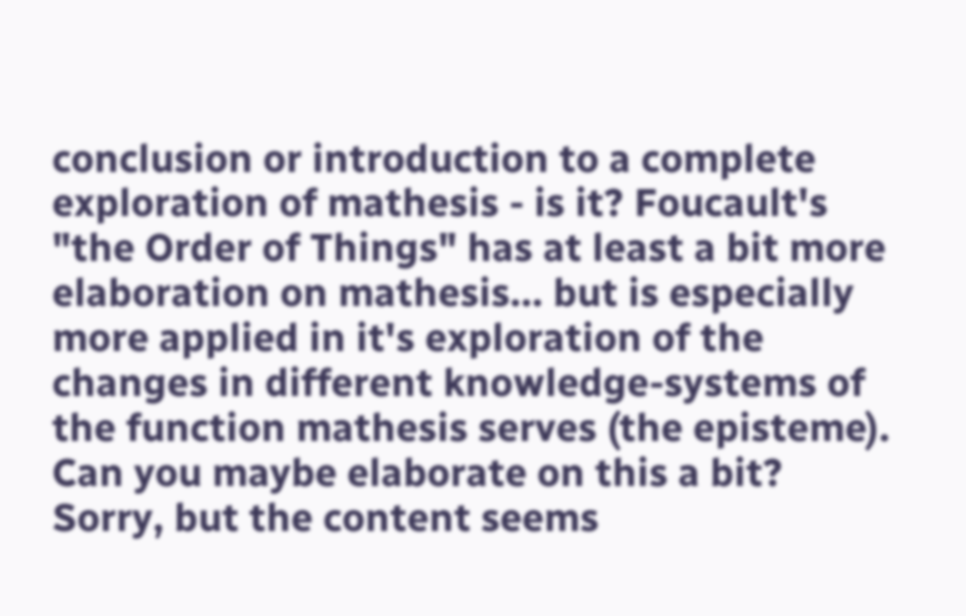conclusion or introduction to a complete exploration of mathesis - is it? Foucault's "the Order of Things" has at least a bit more elaboration on mathesis... but is especially more applied in it's exploration of the changes in different knowledge-systems of the function mathesis serves (the episteme). Can you maybe elaborate on this a bit? Sorry, but the content seems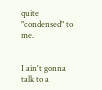quite "condensed" to me.


I ain't gonna talk to a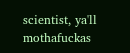scientist, ya'll mothafuckas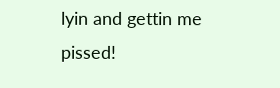lyin and gettin me pissed!